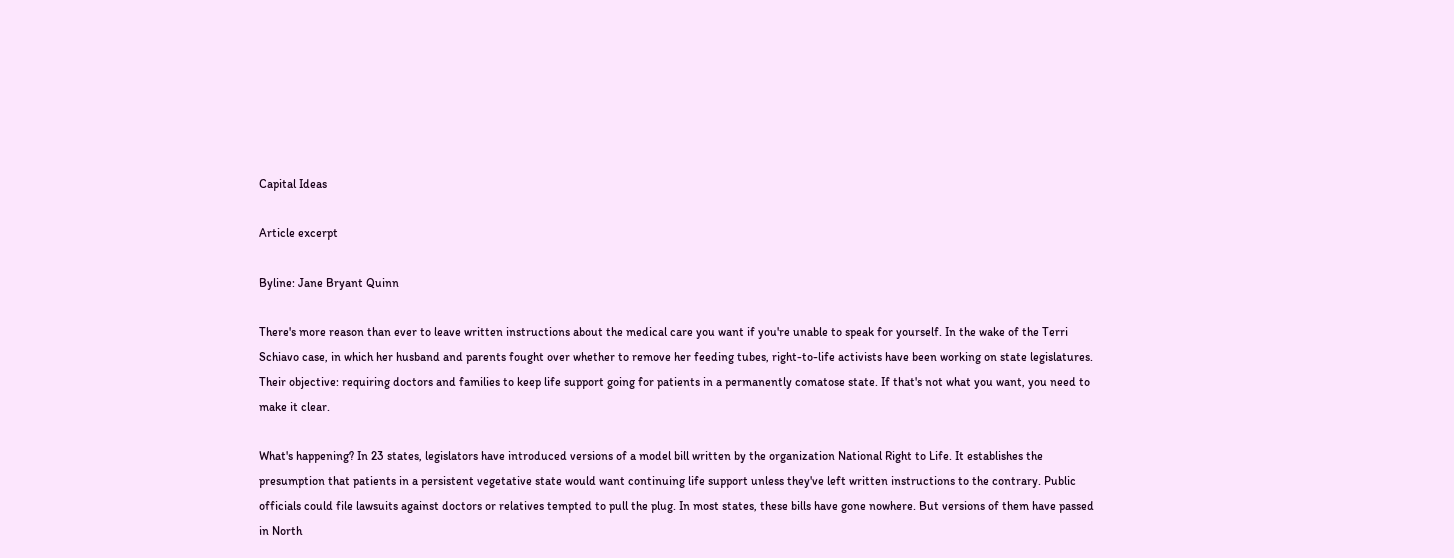Capital Ideas

Article excerpt

Byline: Jane Bryant Quinn

There's more reason than ever to leave written instructions about the medical care you want if you're unable to speak for yourself. In the wake of the Terri Schiavo case, in which her husband and parents fought over whether to remove her feeding tubes, right-to-life activists have been working on state legislatures. Their objective: requiring doctors and families to keep life support going for patients in a permanently comatose state. If that's not what you want, you need to make it clear.

What's happening? In 23 states, legislators have introduced versions of a model bill written by the organization National Right to Life. It establishes the presumption that patients in a persistent vegetative state would want continuing life support unless they've left written instructions to the contrary. Public officials could file lawsuits against doctors or relatives tempted to pull the plug. In most states, these bills have gone nowhere. But versions of them have passed in North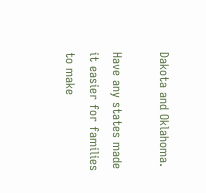Dakota and Oklahoma.

Have any states made it easier for families to make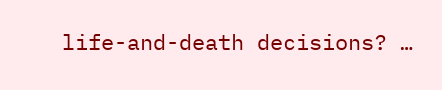life-and-death decisions? …